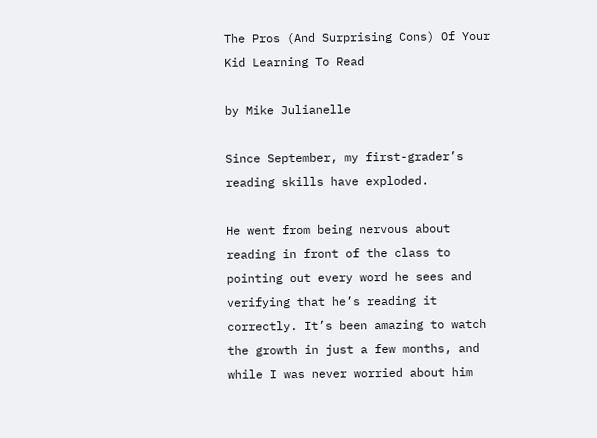The Pros (And Surprising Cons) Of Your Kid Learning To Read

by Mike Julianelle

Since September, my first-grader’s reading skills have exploded.

He went from being nervous about reading in front of the class to pointing out every word he sees and verifying that he’s reading it correctly. It’s been amazing to watch the growth in just a few months, and while I was never worried about him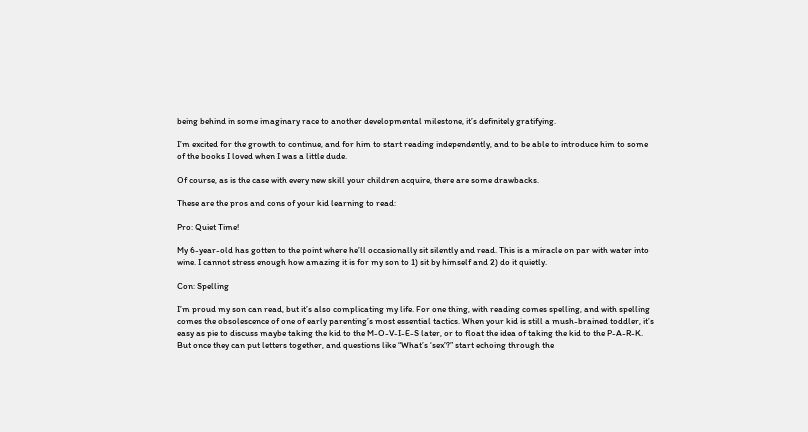being behind in some imaginary race to another developmental milestone, it’s definitely gratifying.

I’m excited for the growth to continue, and for him to start reading independently, and to be able to introduce him to some of the books I loved when I was a little dude.

Of course, as is the case with every new skill your children acquire, there are some drawbacks.

These are the pros and cons of your kid learning to read:

Pro: Quiet Time!

My 6-year-old has gotten to the point where he’ll occasionally sit silently and read. This is a miracle on par with water into wine. I cannot stress enough how amazing it is for my son to 1) sit by himself and 2) do it quietly.

Con: Spelling

I’m proud my son can read, but it’s also complicating my life. For one thing, with reading comes spelling, and with spelling comes the obsolescence of one of early parenting’s most essential tactics. When your kid is still a mush-brained toddler, it’s easy as pie to discuss maybe taking the kid to the M-O-V-I-E-S later, or to float the idea of taking the kid to the P-A-R-K. But once they can put letters together, and questions like “What’s ‘sex’?” start echoing through the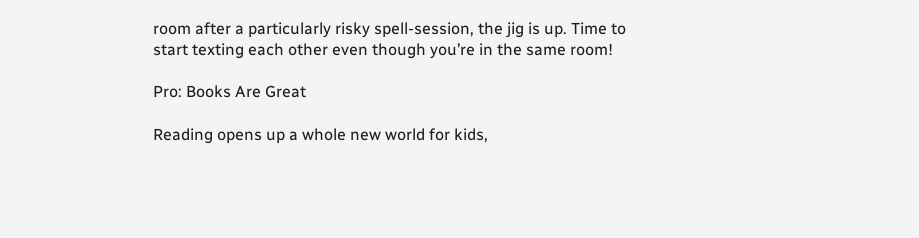room after a particularly risky spell-session, the jig is up. Time to start texting each other even though you’re in the same room!

Pro: Books Are Great

Reading opens up a whole new world for kids,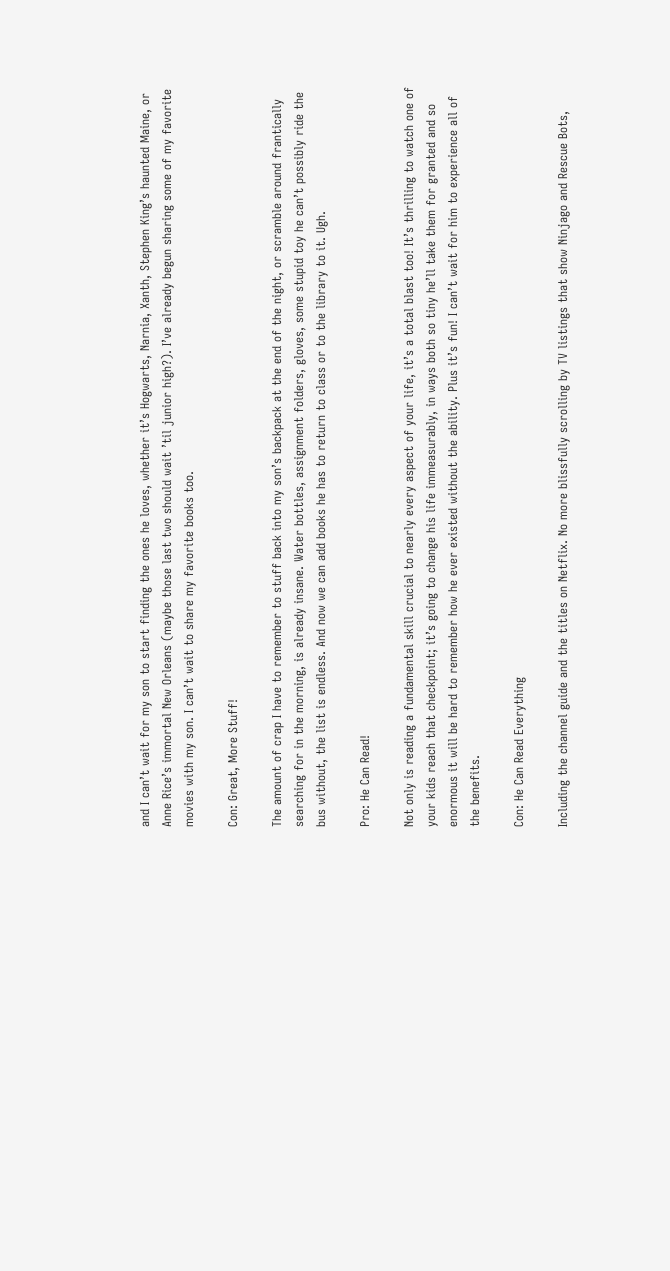and I can’t wait for my son to start finding the ones he loves, whether it’s Hogwarts, Narnia, Xanth, Stephen King’s haunted Maine, or Anne Rice’s immortal New Orleans (maybe those last two should wait ’til junior high?). I’ve already begun sharing some of my favorite movies with my son. I can’t wait to share my favorite books too.

Con: Great, More Stuff!

The amount of crap I have to remember to stuff back into my son’s backpack at the end of the night, or scramble around frantically searching for in the morning, is already insane. Water bottles, assignment folders, gloves, some stupid toy he can’t possibly ride the bus without, the list is endless. And now we can add books he has to return to class or to the library to it. Ugh.

Pro: He Can Read!

Not only is reading a fundamental skill crucial to nearly every aspect of your life, it’s a total blast too! It’s thrilling to watch one of your kids reach that checkpoint; it’s going to change his life immeasurably, in ways both so tiny he’ll take them for granted and so enormous it will be hard to remember how he ever existed without the ability. Plus it’s fun! I can’t wait for him to experience all of the benefits.

Con: He Can Read Everything

Including the channel guide and the titles on Netflix. No more blissfully scrolling by TV listings that show Ninjago and Rescue Bots,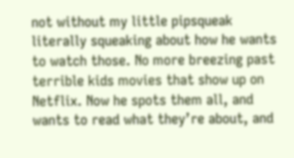not without my little pipsqueak literally squeaking about how he wants to watch those. No more breezing past terrible kids movies that show up on Netflix. Now he spots them all, and wants to read what they’re about, and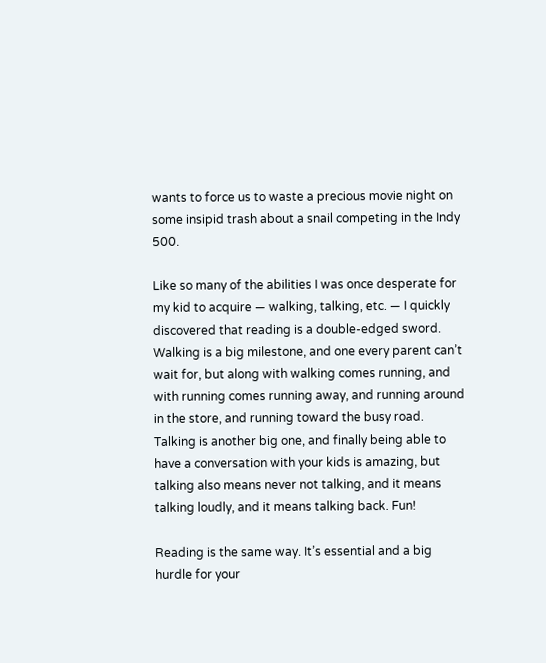wants to force us to waste a precious movie night on some insipid trash about a snail competing in the Indy 500.

Like so many of the abilities I was once desperate for my kid to acquire — walking, talking, etc. — I quickly discovered that reading is a double-edged sword. Walking is a big milestone, and one every parent can’t wait for, but along with walking comes running, and with running comes running away, and running around in the store, and running toward the busy road. Talking is another big one, and finally being able to have a conversation with your kids is amazing, but talking also means never not talking, and it means talking loudly, and it means talking back. Fun!

Reading is the same way. It’s essential and a big hurdle for your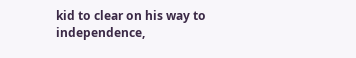kid to clear on his way to independence,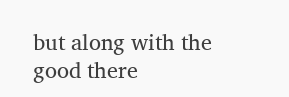but along with the good there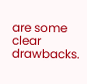are some clear drawbacks.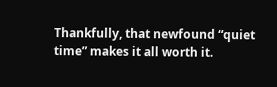Thankfully, that newfound “quiet time” makes it all worth it.